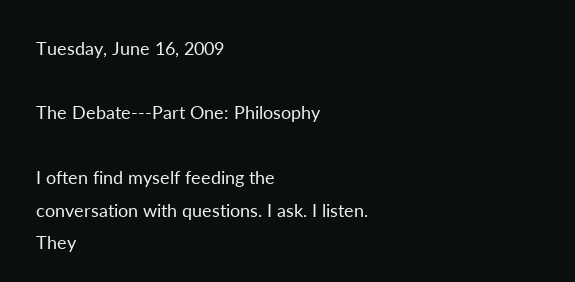Tuesday, June 16, 2009

The Debate---Part One: Philosophy

I often find myself feeding the conversation with questions. I ask. I listen. They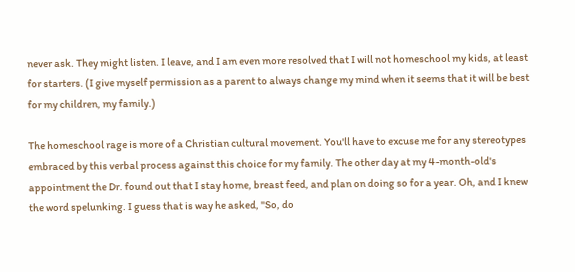never ask. They might listen. I leave, and I am even more resolved that I will not homeschool my kids, at least for starters. (I give myself permission as a parent to always change my mind when it seems that it will be best for my children, my family.)

The homeschool rage is more of a Christian cultural movement. You'll have to excuse me for any stereotypes embraced by this verbal process against this choice for my family. The other day at my 4-month-old's appointment the Dr. found out that I stay home, breast feed, and plan on doing so for a year. Oh, and I knew the word spelunking. I guess that is way he asked, "So, do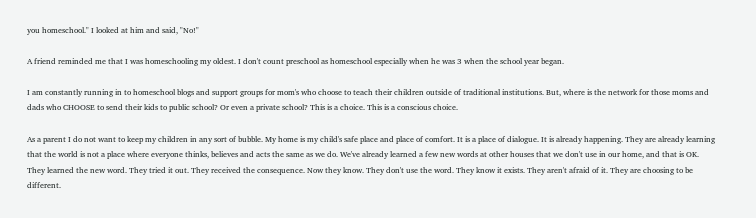you homeschool." I looked at him and said, "No!"

A friend reminded me that I was homeschooling my oldest. I don't count preschool as homeschool especially when he was 3 when the school year began.

I am constantly running in to homeschool blogs and support groups for mom's who choose to teach their children outside of traditional institutions. But, where is the network for those moms and dads who CHOOSE to send their kids to public school? Or even a private school? This is a choice. This is a conscious choice.

As a parent I do not want to keep my children in any sort of bubble. My home is my child's safe place and place of comfort. It is a place of dialogue. It is already happening. They are already learning that the world is not a place where everyone thinks, believes and acts the same as we do. We've already learned a few new words at other houses that we don't use in our home, and that is OK. They learned the new word. They tried it out. They received the consequence. Now they know. They don't use the word. They know it exists. They aren't afraid of it. They are choosing to be different.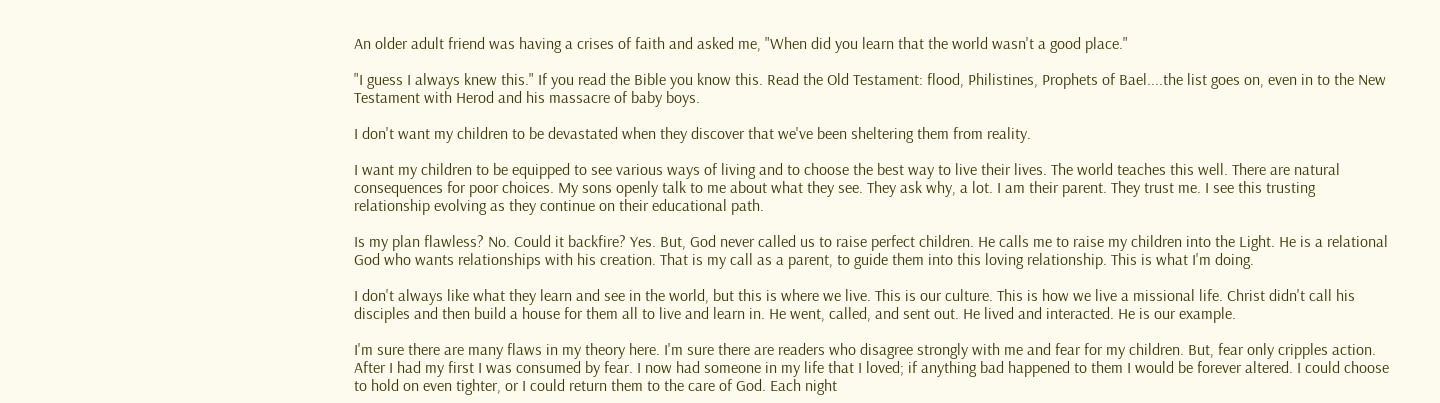An older adult friend was having a crises of faith and asked me, "When did you learn that the world wasn't a good place."

"I guess I always knew this." If you read the Bible you know this. Read the Old Testament: flood, Philistines, Prophets of Bael....the list goes on, even in to the New Testament with Herod and his massacre of baby boys.

I don't want my children to be devastated when they discover that we've been sheltering them from reality.

I want my children to be equipped to see various ways of living and to choose the best way to live their lives. The world teaches this well. There are natural consequences for poor choices. My sons openly talk to me about what they see. They ask why, a lot. I am their parent. They trust me. I see this trusting relationship evolving as they continue on their educational path.

Is my plan flawless? No. Could it backfire? Yes. But, God never called us to raise perfect children. He calls me to raise my children into the Light. He is a relational God who wants relationships with his creation. That is my call as a parent, to guide them into this loving relationship. This is what I'm doing.

I don't always like what they learn and see in the world, but this is where we live. This is our culture. This is how we live a missional life. Christ didn't call his disciples and then build a house for them all to live and learn in. He went, called, and sent out. He lived and interacted. He is our example.

I'm sure there are many flaws in my theory here. I'm sure there are readers who disagree strongly with me and fear for my children. But, fear only cripples action. After I had my first I was consumed by fear. I now had someone in my life that I loved; if anything bad happened to them I would be forever altered. I could choose to hold on even tighter, or I could return them to the care of God. Each night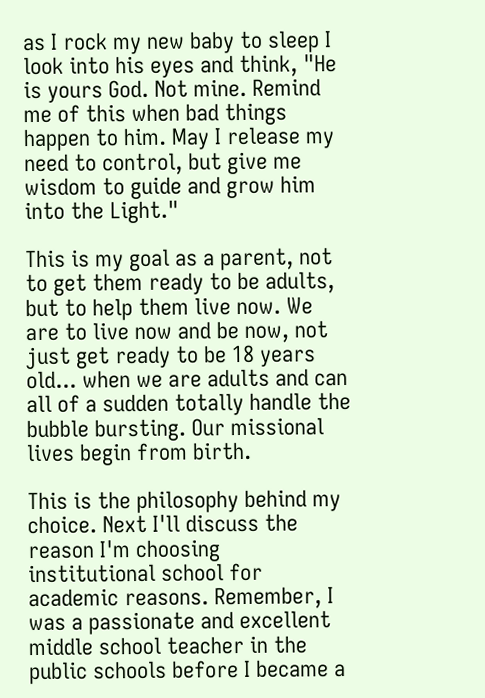as I rock my new baby to sleep I look into his eyes and think, "He is yours God. Not mine. Remind me of this when bad things happen to him. May I release my need to control, but give me wisdom to guide and grow him into the Light."

This is my goal as a parent, not to get them ready to be adults, but to help them live now. We are to live now and be now, not just get ready to be 18 years old... when we are adults and can all of a sudden totally handle the bubble bursting. Our missional lives begin from birth.

This is the philosophy behind my choice. Next I'll discuss the reason I'm choosing institutional school for academic reasons. Remember, I was a passionate and excellent middle school teacher in the public schools before I became a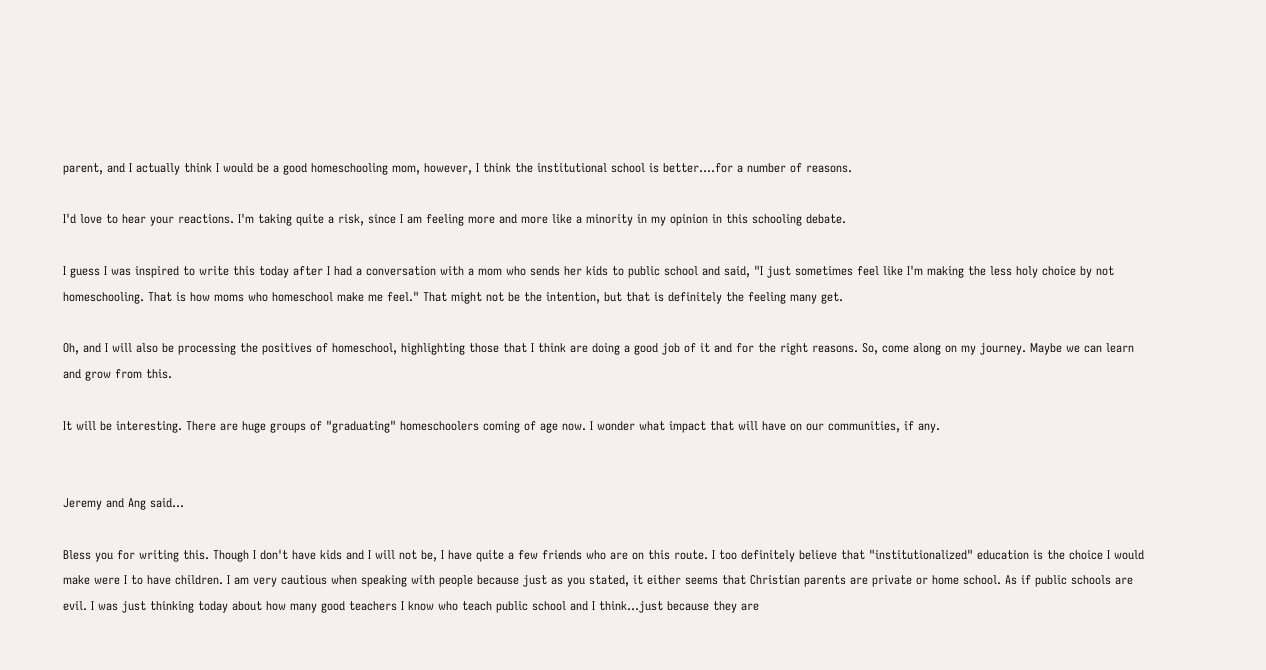parent, and I actually think I would be a good homeschooling mom, however, I think the institutional school is better....for a number of reasons.

I'd love to hear your reactions. I'm taking quite a risk, since I am feeling more and more like a minority in my opinion in this schooling debate.

I guess I was inspired to write this today after I had a conversation with a mom who sends her kids to public school and said, "I just sometimes feel like I'm making the less holy choice by not homeschooling. That is how moms who homeschool make me feel." That might not be the intention, but that is definitely the feeling many get.

Oh, and I will also be processing the positives of homeschool, highlighting those that I think are doing a good job of it and for the right reasons. So, come along on my journey. Maybe we can learn and grow from this.

It will be interesting. There are huge groups of "graduating" homeschoolers coming of age now. I wonder what impact that will have on our communities, if any.


Jeremy and Ang said...

Bless you for writing this. Though I don't have kids and I will not be, I have quite a few friends who are on this route. I too definitely believe that "institutionalized" education is the choice I would make were I to have children. I am very cautious when speaking with people because just as you stated, it either seems that Christian parents are private or home school. As if public schools are evil. I was just thinking today about how many good teachers I know who teach public school and I think...just because they are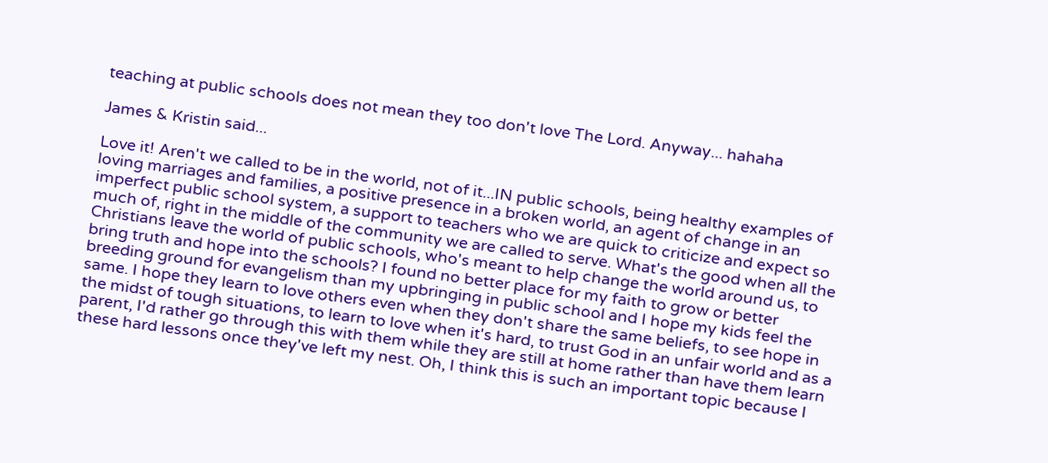teaching at public schools does not mean they too don't love The Lord. Anyway... hahaha

James & Kristin said...

Love it! Aren't we called to be in the world, not of it...IN public schools, being healthy examples of loving marriages and families, a positive presence in a broken world, an agent of change in an imperfect public school system, a support to teachers who we are quick to criticize and expect so much of, right in the middle of the community we are called to serve. What's the good when all the Christians leave the world of public schools, who's meant to help change the world around us, to bring truth and hope into the schools? I found no better place for my faith to grow or better breeding ground for evangelism than my upbringing in public school and I hope my kids feel the same. I hope they learn to love others even when they don't share the same beliefs, to see hope in the midst of tough situations, to learn to love when it's hard, to trust God in an unfair world and as a parent, I'd rather go through this with them while they are still at home rather than have them learn these hard lessons once they've left my nest. Oh, I think this is such an important topic because I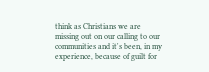think as Christians we are missing out on our calling to our communities and it's been, in my experience, because of guilt for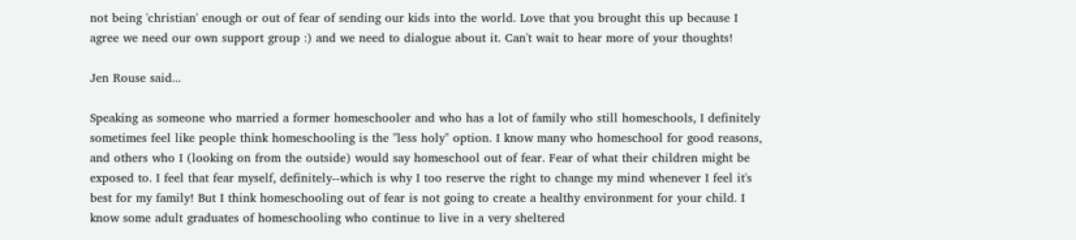not being 'christian' enough or out of fear of sending our kids into the world. Love that you brought this up because I agree we need our own support group :) and we need to dialogue about it. Can't wait to hear more of your thoughts!

Jen Rouse said...

Speaking as someone who married a former homeschooler and who has a lot of family who still homeschools, I definitely sometimes feel like people think homeschooling is the "less holy" option. I know many who homeschool for good reasons, and others who I (looking on from the outside) would say homeschool out of fear. Fear of what their children might be exposed to. I feel that fear myself, definitely--which is why I too reserve the right to change my mind whenever I feel it's best for my family! But I think homeschooling out of fear is not going to create a healthy environment for your child. I know some adult graduates of homeschooling who continue to live in a very sheltered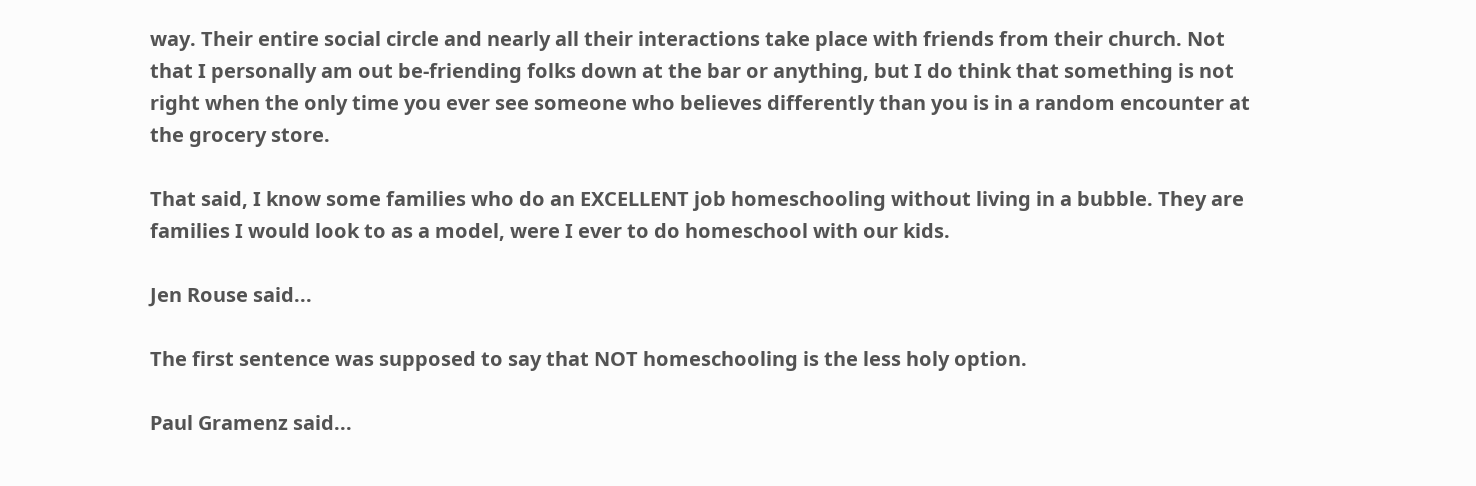way. Their entire social circle and nearly all their interactions take place with friends from their church. Not that I personally am out be-friending folks down at the bar or anything, but I do think that something is not right when the only time you ever see someone who believes differently than you is in a random encounter at the grocery store.

That said, I know some families who do an EXCELLENT job homeschooling without living in a bubble. They are families I would look to as a model, were I ever to do homeschool with our kids.

Jen Rouse said...

The first sentence was supposed to say that NOT homeschooling is the less holy option.

Paul Gramenz said...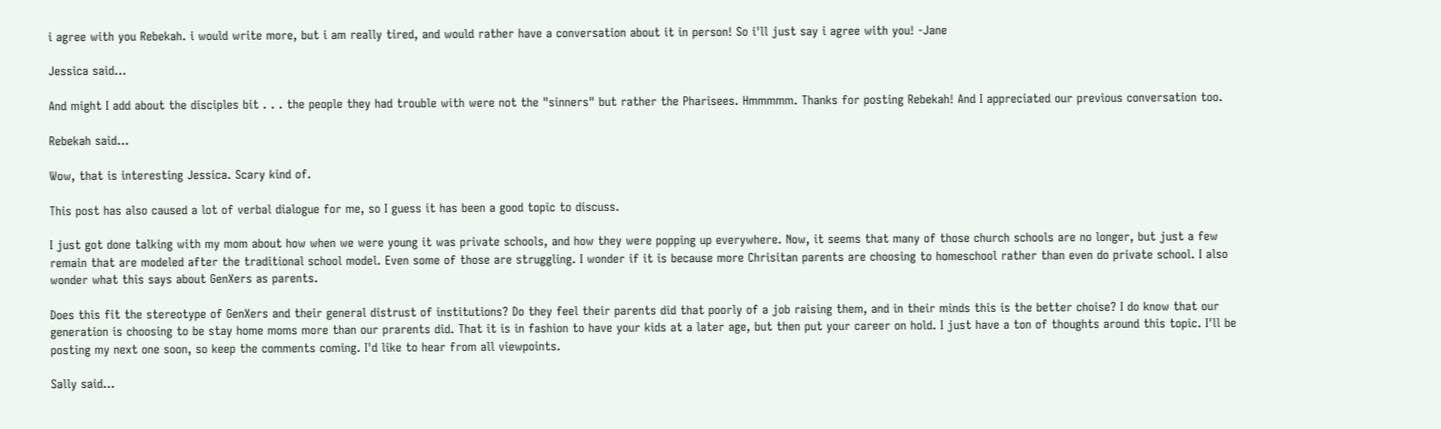i agree with you Rebekah. i would write more, but i am really tired, and would rather have a conversation about it in person! So i'll just say i agree with you! -Jane

Jessica said...

And might I add about the disciples bit . . . the people they had trouble with were not the "sinners" but rather the Pharisees. Hmmmmm. Thanks for posting Rebekah! And I appreciated our previous conversation too.

Rebekah said...

Wow, that is interesting Jessica. Scary kind of.

This post has also caused a lot of verbal dialogue for me, so I guess it has been a good topic to discuss.

I just got done talking with my mom about how when we were young it was private schools, and how they were popping up everywhere. Now, it seems that many of those church schools are no longer, but just a few remain that are modeled after the traditional school model. Even some of those are struggling. I wonder if it is because more Chrisitan parents are choosing to homeschool rather than even do private school. I also wonder what this says about GenXers as parents.

Does this fit the stereotype of GenXers and their general distrust of institutions? Do they feel their parents did that poorly of a job raising them, and in their minds this is the better choise? I do know that our generation is choosing to be stay home moms more than our prarents did. That it is in fashion to have your kids at a later age, but then put your career on hold. I just have a ton of thoughts around this topic. I'll be posting my next one soon, so keep the comments coming. I'd like to hear from all viewpoints.

Sally said...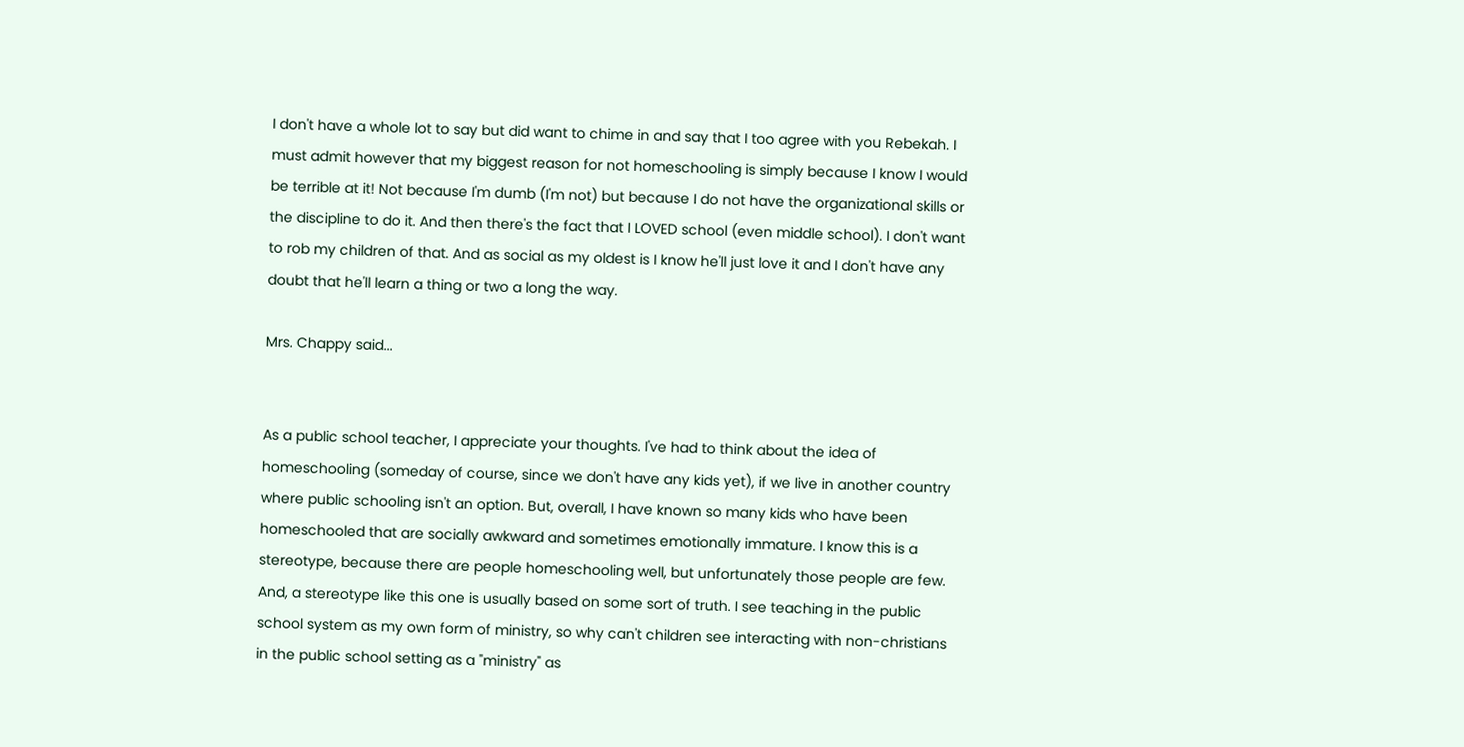I don't have a whole lot to say but did want to chime in and say that I too agree with you Rebekah. I must admit however that my biggest reason for not homeschooling is simply because I know I would be terrible at it! Not because I'm dumb (I'm not) but because I do not have the organizational skills or the discipline to do it. And then there's the fact that I LOVED school (even middle school). I don't want to rob my children of that. And as social as my oldest is I know he'll just love it and I don't have any doubt that he'll learn a thing or two a long the way.

Mrs. Chappy said...


As a public school teacher, I appreciate your thoughts. I've had to think about the idea of homeschooling (someday of course, since we don't have any kids yet), if we live in another country where public schooling isn't an option. But, overall, I have known so many kids who have been homeschooled that are socially awkward and sometimes emotionally immature. I know this is a stereotype, because there are people homeschooling well, but unfortunately those people are few. And, a stereotype like this one is usually based on some sort of truth. I see teaching in the public school system as my own form of ministry, so why can't children see interacting with non-christians in the public school setting as a "ministry" as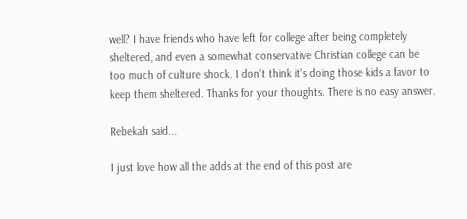well? I have friends who have left for college after being completely sheltered, and even a somewhat conservative Christian college can be too much of culture shock. I don't think it's doing those kids a favor to keep them sheltered. Thanks for your thoughts. There is no easy answer.

Rebekah said...

I just love how all the adds at the end of this post are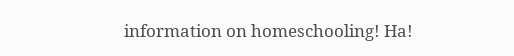information on homeschooling! Ha!